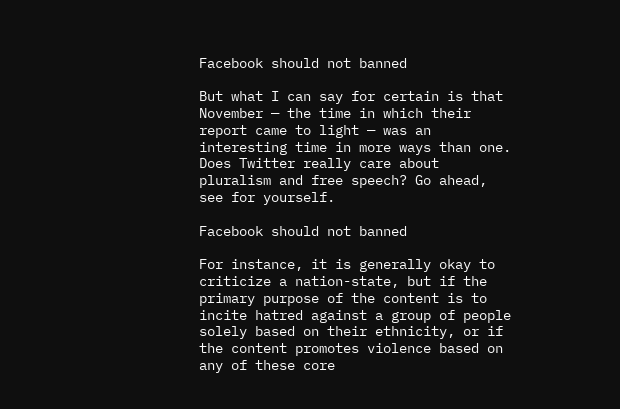Facebook should not banned

But what I can say for certain is that November — the time in which their report came to light — was an interesting time in more ways than one. Does Twitter really care about pluralism and free speech? Go ahead, see for yourself.

Facebook should not banned

For instance, it is generally okay to criticize a nation-state, but if the primary purpose of the content is to incite hatred against a group of people solely based on their ethnicity, or if the content promotes violence based on any of these core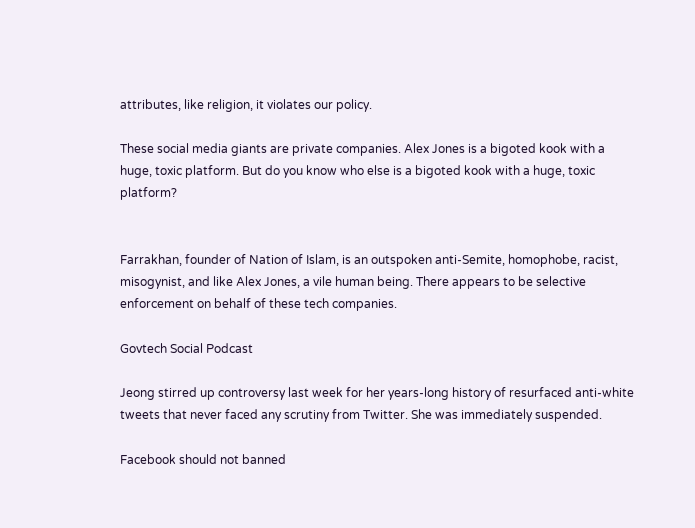attributes, like religion, it violates our policy.

These social media giants are private companies. Alex Jones is a bigoted kook with a huge, toxic platform. But do you know who else is a bigoted kook with a huge, toxic platform?


Farrakhan, founder of Nation of Islam, is an outspoken anti-Semite, homophobe, racist, misogynist, and like Alex Jones, a vile human being. There appears to be selective enforcement on behalf of these tech companies.

Govtech Social Podcast

Jeong stirred up controversy last week for her years-long history of resurfaced anti-white tweets that never faced any scrutiny from Twitter. She was immediately suspended.

Facebook should not banned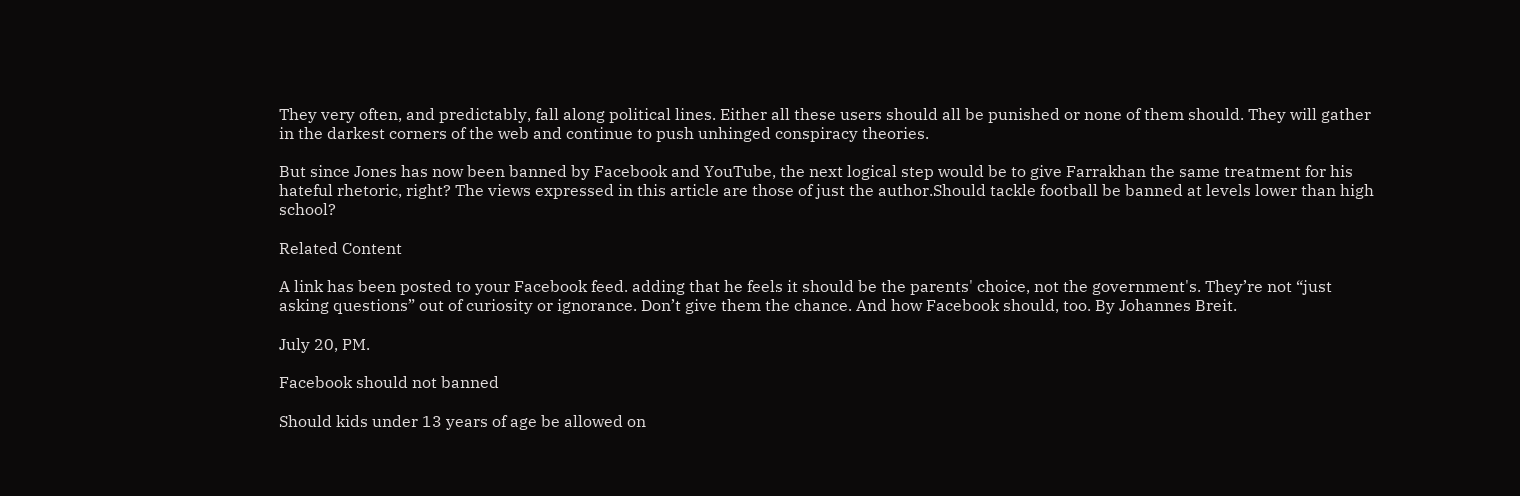They very often, and predictably, fall along political lines. Either all these users should all be punished or none of them should. They will gather in the darkest corners of the web and continue to push unhinged conspiracy theories.

But since Jones has now been banned by Facebook and YouTube, the next logical step would be to give Farrakhan the same treatment for his hateful rhetoric, right? The views expressed in this article are those of just the author.Should tackle football be banned at levels lower than high school?

Related Content

A link has been posted to your Facebook feed. adding that he feels it should be the parents' choice, not the government's. They’re not “just asking questions” out of curiosity or ignorance. Don’t give them the chance. And how Facebook should, too. By Johannes Breit.

July 20, PM.

Facebook should not banned

Should kids under 13 years of age be allowed on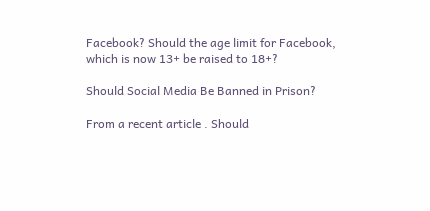Facebook? Should the age limit for Facebook, which is now 13+ be raised to 18+?

Should Social Media Be Banned in Prison?

From a recent article . Should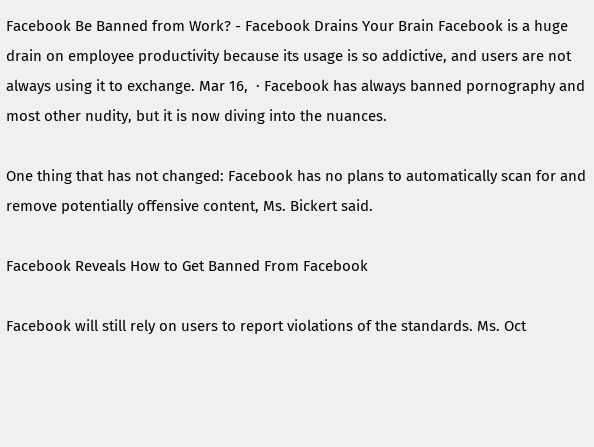Facebook Be Banned from Work? - Facebook Drains Your Brain Facebook is a huge drain on employee productivity because its usage is so addictive, and users are not always using it to exchange. Mar 16,  · Facebook has always banned pornography and most other nudity, but it is now diving into the nuances.

One thing that has not changed: Facebook has no plans to automatically scan for and remove potentially offensive content, Ms. Bickert said.

Facebook Reveals How to Get Banned From Facebook

Facebook will still rely on users to report violations of the standards. Ms. Oct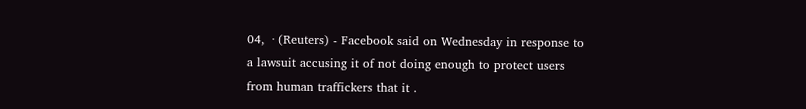04,  · (Reuters) - Facebook said on Wednesday in response to a lawsuit accusing it of not doing enough to protect users from human traffickers that it .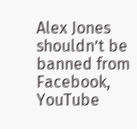Alex Jones shouldn’t be banned from Facebook, YouTube